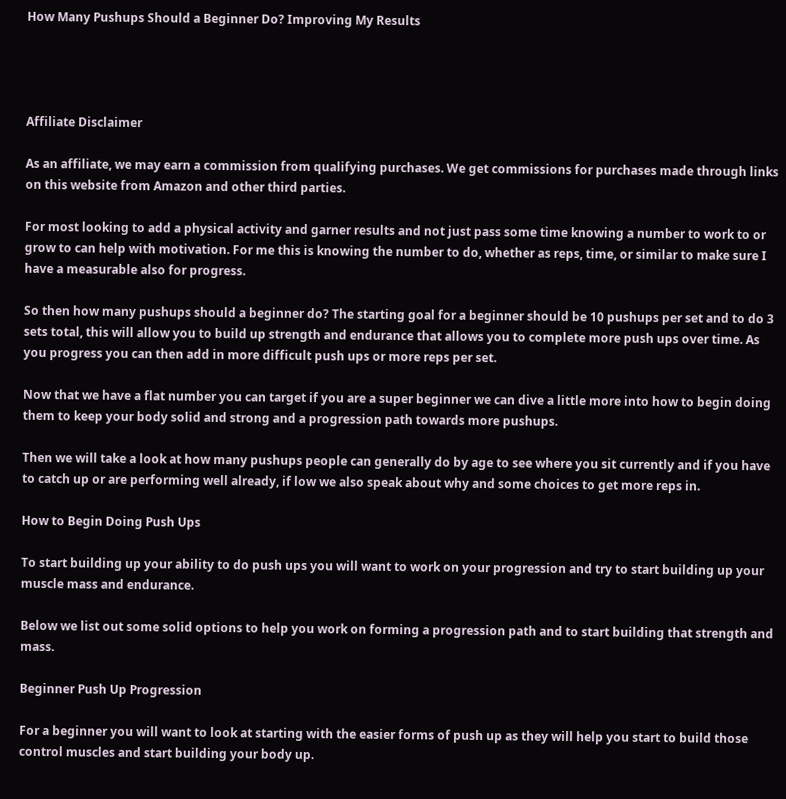How Many Pushups Should a Beginner Do? Improving My Results




Affiliate Disclaimer

As an affiliate, we may earn a commission from qualifying purchases. We get commissions for purchases made through links on this website from Amazon and other third parties.

For most looking to add a physical activity and garner results and not just pass some time knowing a number to work to or grow to can help with motivation. For me this is knowing the number to do, whether as reps, time, or similar to make sure I have a measurable also for progress.

So then how many pushups should a beginner do? The starting goal for a beginner should be 10 pushups per set and to do 3 sets total, this will allow you to build up strength and endurance that allows you to complete more push ups over time. As you progress you can then add in more difficult push ups or more reps per set.

Now that we have a flat number you can target if you are a super beginner we can dive a little more into how to begin doing them to keep your body solid and strong and a progression path towards more pushups.

Then we will take a look at how many pushups people can generally do by age to see where you sit currently and if you have to catch up or are performing well already, if low we also speak about why and some choices to get more reps in.

How to Begin Doing Push Ups

To start building up your ability to do push ups you will want to work on your progression and try to start building up your muscle mass and endurance.

Below we list out some solid options to help you work on forming a progression path and to start building that strength and mass.

Beginner Push Up Progression

For a beginner you will want to look at starting with the easier forms of push up as they will help you start to build those control muscles and start building your body up.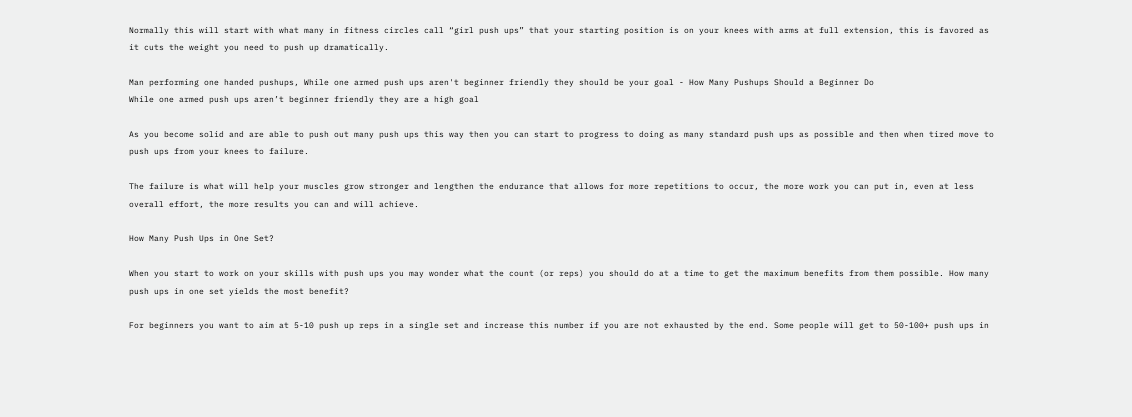Normally this will start with what many in fitness circles call “girl push ups” that your starting position is on your knees with arms at full extension, this is favored as it cuts the weight you need to push up dramatically.

Man performing one handed pushups, While one armed push ups aren't beginner friendly they should be your goal - How Many Pushups Should a Beginner Do
While one armed push ups aren’t beginner friendly they are a high goal

As you become solid and are able to push out many push ups this way then you can start to progress to doing as many standard push ups as possible and then when tired move to push ups from your knees to failure.

The failure is what will help your muscles grow stronger and lengthen the endurance that allows for more repetitions to occur, the more work you can put in, even at less overall effort, the more results you can and will achieve.

How Many Push Ups in One Set?

When you start to work on your skills with push ups you may wonder what the count (or reps) you should do at a time to get the maximum benefits from them possible. How many push ups in one set yields the most benefit?

For beginners you want to aim at 5-10 push up reps in a single set and increase this number if you are not exhausted by the end. Some people will get to 50-100+ push ups in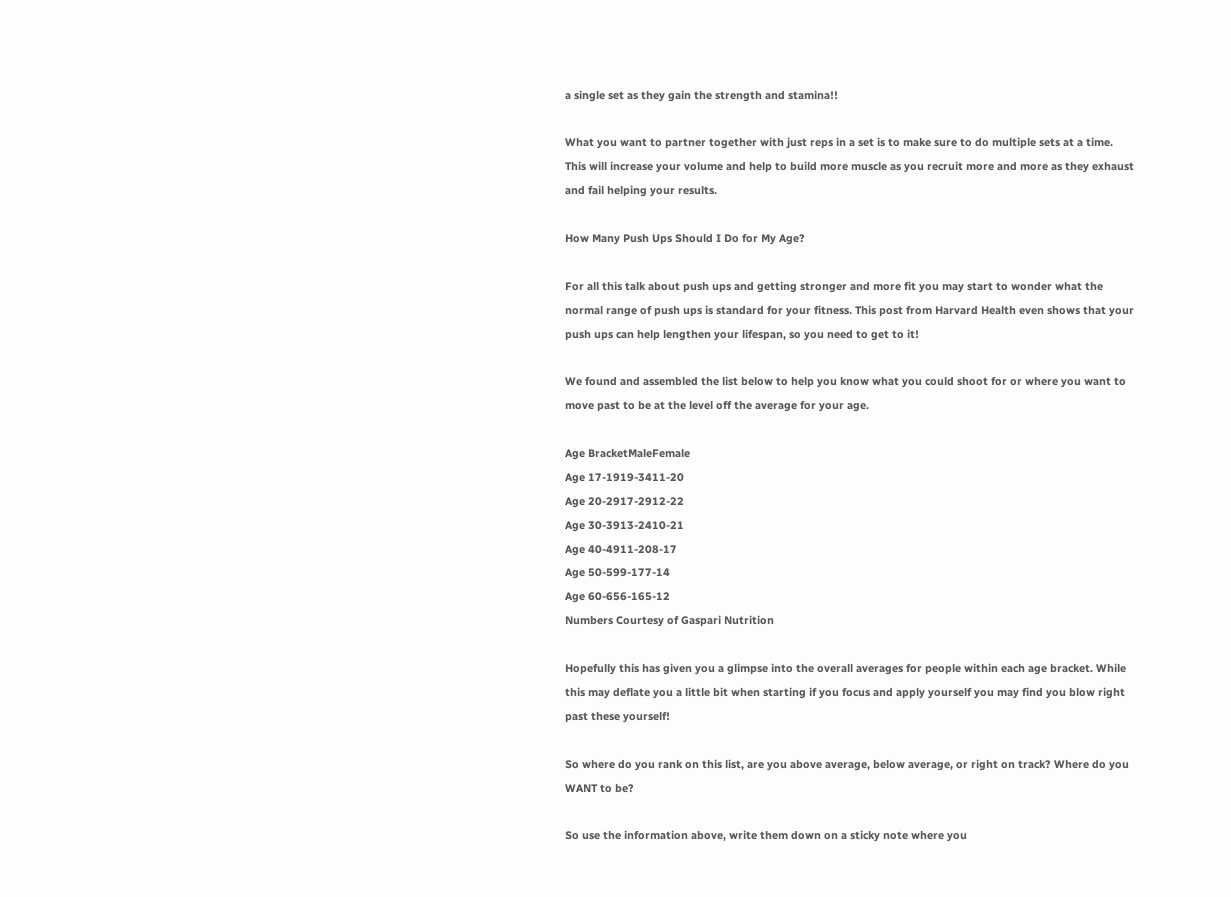a single set as they gain the strength and stamina!!

What you want to partner together with just reps in a set is to make sure to do multiple sets at a time. This will increase your volume and help to build more muscle as you recruit more and more as they exhaust and fail helping your results.

How Many Push Ups Should I Do for My Age?

For all this talk about push ups and getting stronger and more fit you may start to wonder what the normal range of push ups is standard for your fitness. This post from Harvard Health even shows that your push ups can help lengthen your lifespan, so you need to get to it!

We found and assembled the list below to help you know what you could shoot for or where you want to move past to be at the level off the average for your age.

Age BracketMaleFemale
Age 17-1919-3411-20
Age 20-2917-2912-22
Age 30-3913-2410-21
Age 40-4911-208-17
Age 50-599-177-14
Age 60-656-165-12
Numbers Courtesy of Gaspari Nutrition

Hopefully this has given you a glimpse into the overall averages for people within each age bracket. While this may deflate you a little bit when starting if you focus and apply yourself you may find you blow right past these yourself!

So where do you rank on this list, are you above average, below average, or right on track? Where do you WANT to be?

So use the information above, write them down on a sticky note where you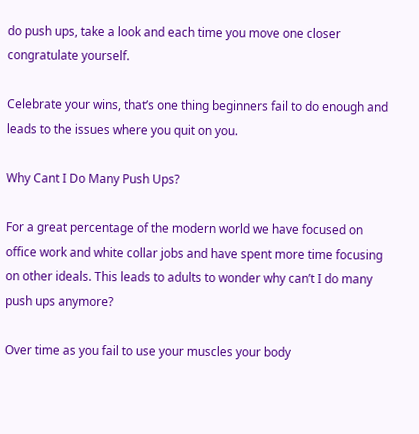do push ups, take a look and each time you move one closer congratulate yourself.

Celebrate your wins, that’s one thing beginners fail to do enough and leads to the issues where you quit on you.

Why Cant I Do Many Push Ups?

For a great percentage of the modern world we have focused on office work and white collar jobs and have spent more time focusing on other ideals. This leads to adults to wonder why can’t I do many push ups anymore?

Over time as you fail to use your muscles your body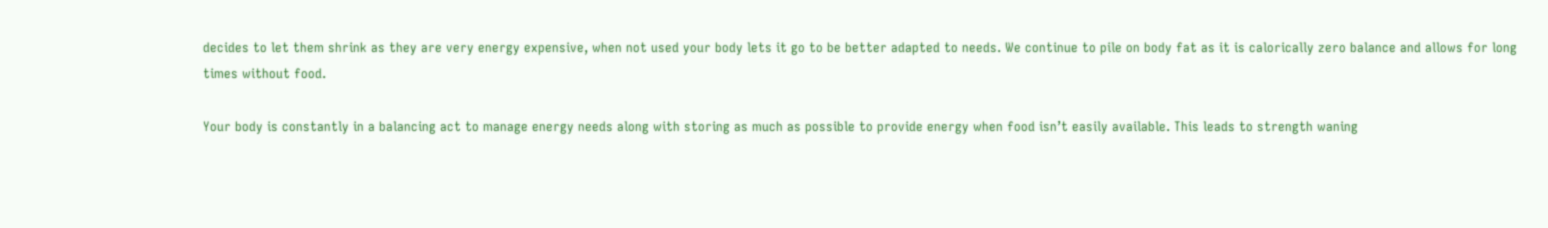decides to let them shrink as they are very energy expensive, when not used your body lets it go to be better adapted to needs. We continue to pile on body fat as it is calorically zero balance and allows for long times without food.

Your body is constantly in a balancing act to manage energy needs along with storing as much as possible to provide energy when food isn’t easily available. This leads to strength waning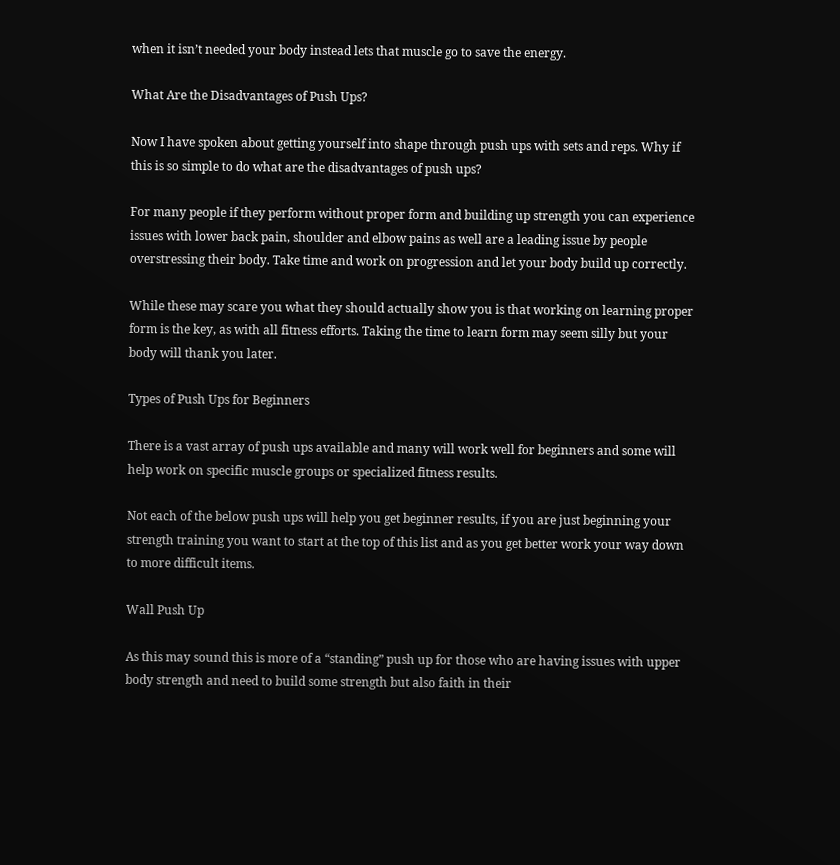when it isn’t needed your body instead lets that muscle go to save the energy.

What Are the Disadvantages of Push Ups?

Now I have spoken about getting yourself into shape through push ups with sets and reps. Why if this is so simple to do what are the disadvantages of push ups?

For many people if they perform without proper form and building up strength you can experience issues with lower back pain, shoulder and elbow pains as well are a leading issue by people overstressing their body. Take time and work on progression and let your body build up correctly.

While these may scare you what they should actually show you is that working on learning proper form is the key, as with all fitness efforts. Taking the time to learn form may seem silly but your body will thank you later.

Types of Push Ups for Beginners

There is a vast array of push ups available and many will work well for beginners and some will help work on specific muscle groups or specialized fitness results.

Not each of the below push ups will help you get beginner results, if you are just beginning your strength training you want to start at the top of this list and as you get better work your way down to more difficult items.

Wall Push Up

As this may sound this is more of a “standing” push up for those who are having issues with upper body strength and need to build some strength but also faith in their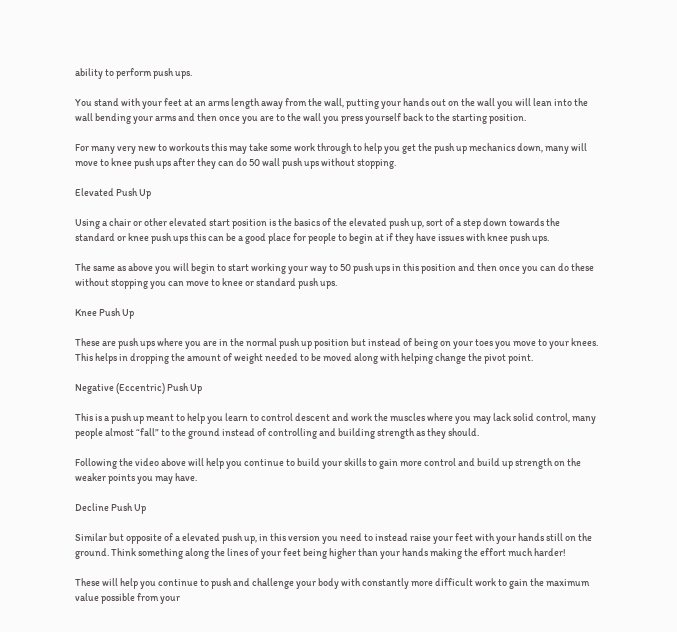ability to perform push ups.

You stand with your feet at an arms length away from the wall, putting your hands out on the wall you will lean into the wall bending your arms and then once you are to the wall you press yourself back to the starting position.

For many very new to workouts this may take some work through to help you get the push up mechanics down, many will move to knee push ups after they can do 50 wall push ups without stopping.

Elevated Push Up

Using a chair or other elevated start position is the basics of the elevated push up, sort of a step down towards the standard or knee push ups this can be a good place for people to begin at if they have issues with knee push ups.

The same as above you will begin to start working your way to 50 push ups in this position and then once you can do these without stopping you can move to knee or standard push ups.

Knee Push Up

These are push ups where you are in the normal push up position but instead of being on your toes you move to your knees. This helps in dropping the amount of weight needed to be moved along with helping change the pivot point.

Negative (Eccentric) Push Up

This is a push up meant to help you learn to control descent and work the muscles where you may lack solid control, many people almost “fall” to the ground instead of controlling and building strength as they should.

Following the video above will help you continue to build your skills to gain more control and build up strength on the weaker points you may have.

Decline Push Up

Similar but opposite of a elevated push up, in this version you need to instead raise your feet with your hands still on the ground. Think something along the lines of your feet being higher than your hands making the effort much harder!

These will help you continue to push and challenge your body with constantly more difficult work to gain the maximum value possible from your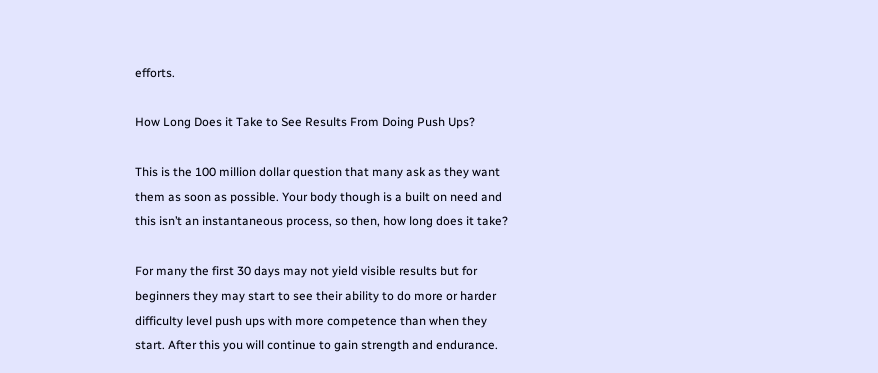efforts.

How Long Does it Take to See Results From Doing Push Ups?

This is the 100 million dollar question that many ask as they want them as soon as possible. Your body though is a built on need and this isn’t an instantaneous process, so then, how long does it take?

For many the first 30 days may not yield visible results but for beginners they may start to see their ability to do more or harder difficulty level push ups with more competence than when they start. After this you will continue to gain strength and endurance.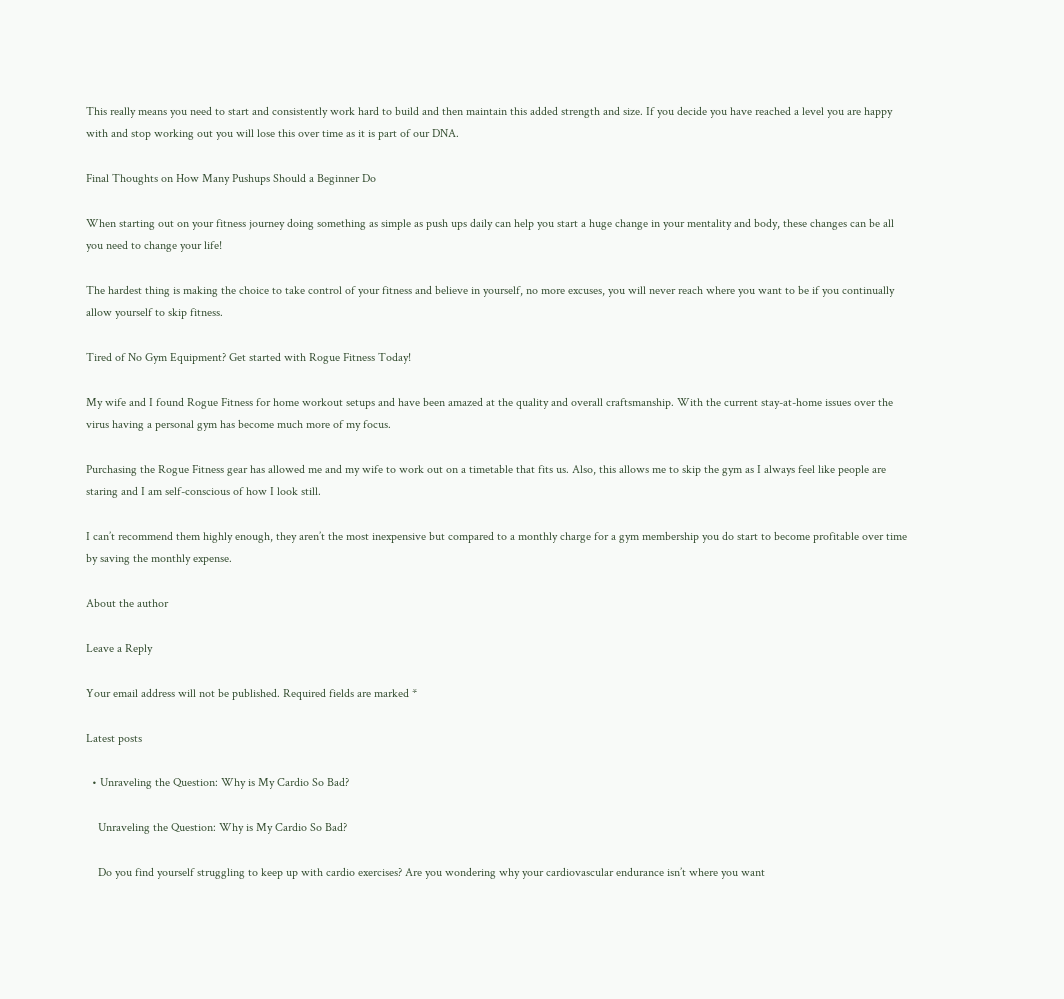This really means you need to start and consistently work hard to build and then maintain this added strength and size. If you decide you have reached a level you are happy with and stop working out you will lose this over time as it is part of our DNA.

Final Thoughts on How Many Pushups Should a Beginner Do

When starting out on your fitness journey doing something as simple as push ups daily can help you start a huge change in your mentality and body, these changes can be all you need to change your life!

The hardest thing is making the choice to take control of your fitness and believe in yourself, no more excuses, you will never reach where you want to be if you continually allow yourself to skip fitness.

Tired of No Gym Equipment? Get started with Rogue Fitness Today!

My wife and I found Rogue Fitness for home workout setups and have been amazed at the quality and overall craftsmanship. With the current stay-at-home issues over the virus having a personal gym has become much more of my focus.

Purchasing the Rogue Fitness gear has allowed me and my wife to work out on a timetable that fits us. Also, this allows me to skip the gym as I always feel like people are staring and I am self-conscious of how I look still.

I can’t recommend them highly enough, they aren’t the most inexpensive but compared to a monthly charge for a gym membership you do start to become profitable over time by saving the monthly expense.

About the author

Leave a Reply

Your email address will not be published. Required fields are marked *

Latest posts

  • Unraveling the Question: Why is My Cardio So Bad?

    Unraveling the Question: Why is My Cardio So Bad?

    Do you find yourself struggling to keep up with cardio exercises? Are you wondering why your cardiovascular endurance isn’t where you want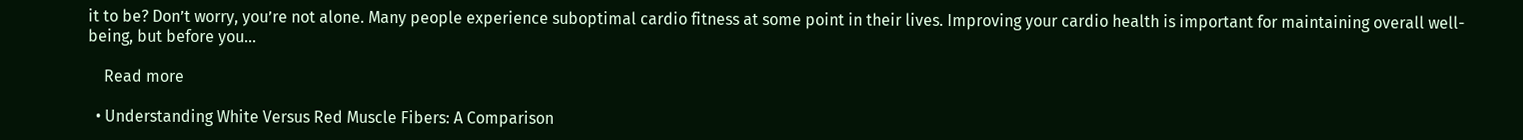it to be? Don’t worry, you’re not alone. Many people experience suboptimal cardio fitness at some point in their lives. Improving your cardio health is important for maintaining overall well-being, but before you…

    Read more

  • Understanding White Versus Red Muscle Fibers: A Comparison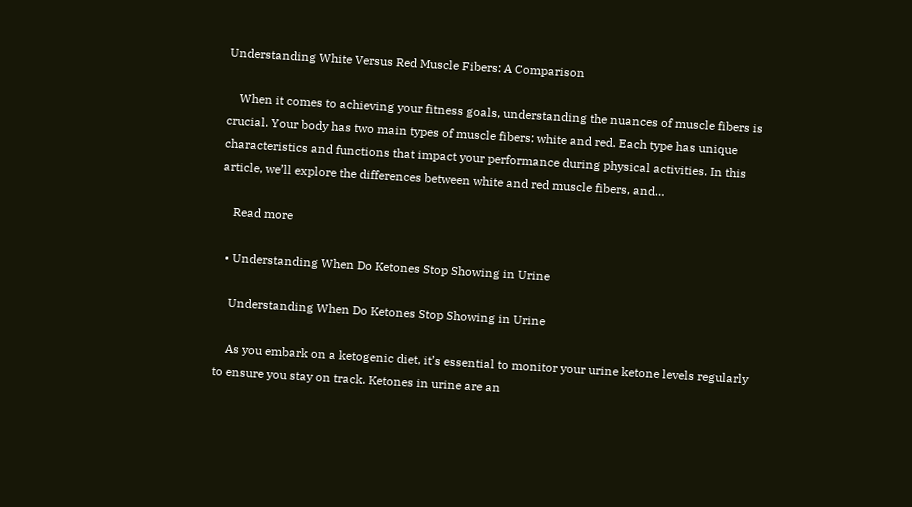Understanding White Versus Red Muscle Fibers: A Comparison

    When it comes to achieving your fitness goals, understanding the nuances of muscle fibers is crucial. Your body has two main types of muscle fibers: white and red. Each type has unique characteristics and functions that impact your performance during physical activities. In this article, we’ll explore the differences between white and red muscle fibers, and…

    Read more

  • Understanding When Do Ketones Stop Showing in Urine

    Understanding When Do Ketones Stop Showing in Urine

    As you embark on a ketogenic diet, it’s essential to monitor your urine ketone levels regularly to ensure you stay on track. Ketones in urine are an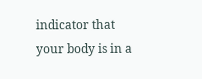indicator that your body is in a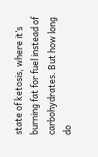state of ketosis, where it’s burning fat for fuel instead of carbohydrates. But how long do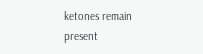ketones remain present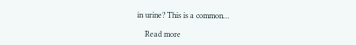in urine? This is a common…

    Read more